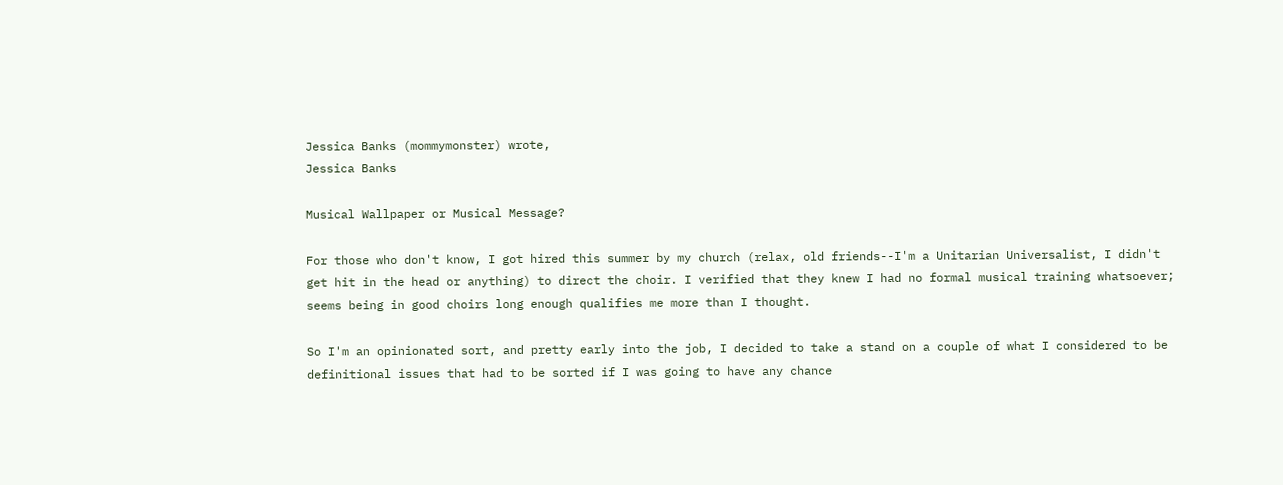Jessica Banks (mommymonster) wrote,
Jessica Banks

Musical Wallpaper or Musical Message?

For those who don't know, I got hired this summer by my church (relax, old friends--I'm a Unitarian Universalist, I didn't get hit in the head or anything) to direct the choir. I verified that they knew I had no formal musical training whatsoever; seems being in good choirs long enough qualifies me more than I thought.

So I'm an opinionated sort, and pretty early into the job, I decided to take a stand on a couple of what I considered to be definitional issues that had to be sorted if I was going to have any chance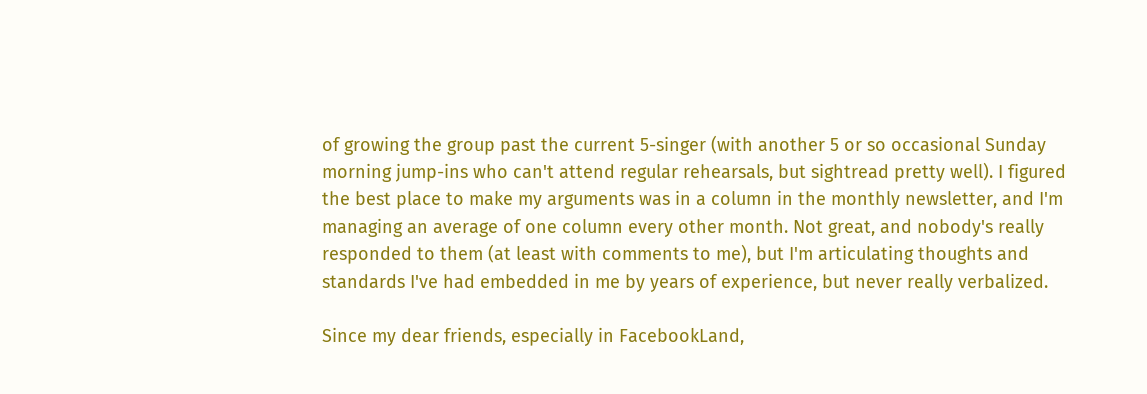of growing the group past the current 5-singer (with another 5 or so occasional Sunday morning jump-ins who can't attend regular rehearsals, but sightread pretty well). I figured the best place to make my arguments was in a column in the monthly newsletter, and I'm managing an average of one column every other month. Not great, and nobody's really responded to them (at least with comments to me), but I'm articulating thoughts and standards I've had embedded in me by years of experience, but never really verbalized.

Since my dear friends, especially in FacebookLand,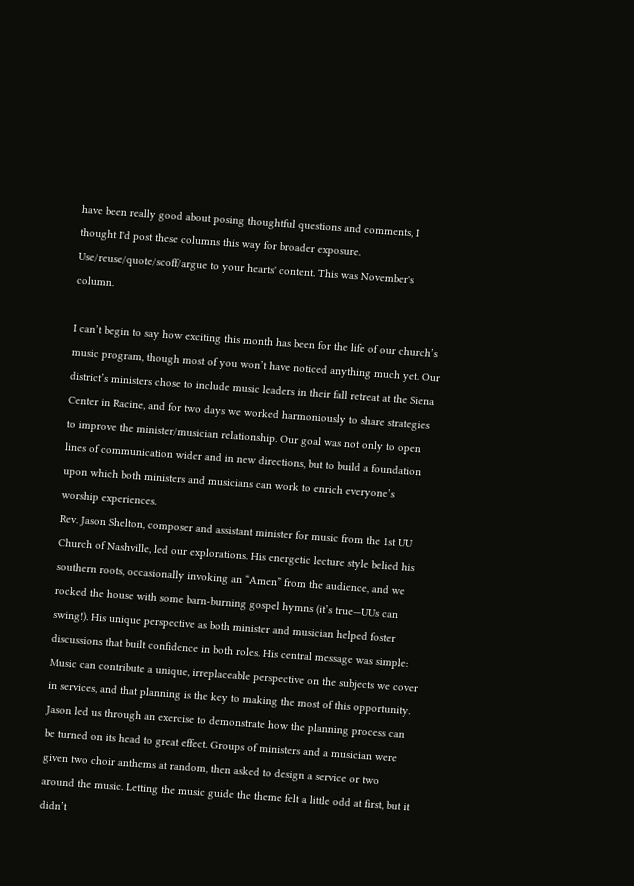have been really good about posing thoughtful questions and comments, I thought I'd post these columns this way for broader exposure. Use/reuse/quote/scoff/argue to your hearts' content. This was November's column.

I can’t begin to say how exciting this month has been for the life of our church’s music program, though most of you won’t have noticed anything much yet. Our district’s ministers chose to include music leaders in their fall retreat at the Siena Center in Racine, and for two days we worked harmoniously to share strategies to improve the minister/musician relationship. Our goal was not only to open lines of communication wider and in new directions, but to build a foundation upon which both ministers and musicians can work to enrich everyone’s worship experiences.
Rev. Jason Shelton, composer and assistant minister for music from the 1st UU Church of Nashville, led our explorations. His energetic lecture style belied his southern roots, occasionally invoking an “Amen” from the audience, and we rocked the house with some barn-burning gospel hymns (it’s true—UUs can swing!). His unique perspective as both minister and musician helped foster discussions that built confidence in both roles. His central message was simple: Music can contribute a unique, irreplaceable perspective on the subjects we cover in services, and that planning is the key to making the most of this opportunity.
Jason led us through an exercise to demonstrate how the planning process can be turned on its head to great effect. Groups of ministers and a musician were given two choir anthems at random, then asked to design a service or two around the music. Letting the music guide the theme felt a little odd at first, but it didn’t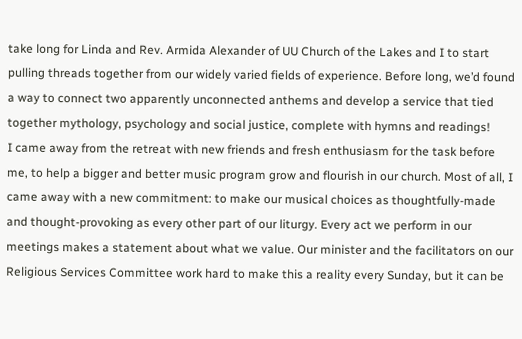take long for Linda and Rev. Armida Alexander of UU Church of the Lakes and I to start pulling threads together from our widely varied fields of experience. Before long, we’d found a way to connect two apparently unconnected anthems and develop a service that tied together mythology, psychology and social justice, complete with hymns and readings!
I came away from the retreat with new friends and fresh enthusiasm for the task before me, to help a bigger and better music program grow and flourish in our church. Most of all, I came away with a new commitment: to make our musical choices as thoughtfully-made and thought-provoking as every other part of our liturgy. Every act we perform in our meetings makes a statement about what we value. Our minister and the facilitators on our Religious Services Committee work hard to make this a reality every Sunday, but it can be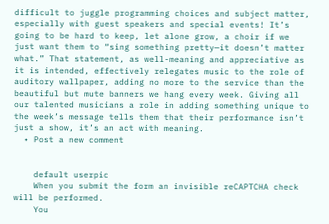difficult to juggle programming choices and subject matter, especially with guest speakers and special events! It’s going to be hard to keep, let alone grow, a choir if we just want them to “sing something pretty—it doesn’t matter what.” That statement, as well-meaning and appreciative as it is intended, effectively relegates music to the role of auditory wallpaper, adding no more to the service than the beautiful but mute banners we hang every week. Giving all our talented musicians a role in adding something unique to the week’s message tells them that their performance isn’t just a show, it’s an act with meaning.
  • Post a new comment


    default userpic
    When you submit the form an invisible reCAPTCHA check will be performed.
    You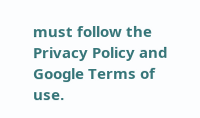must follow the Privacy Policy and Google Terms of use.